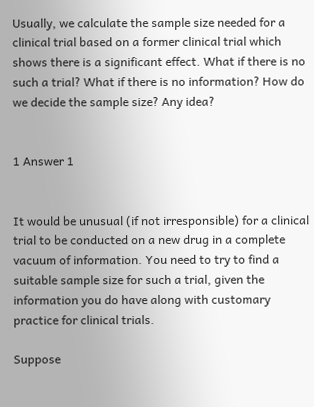Usually, we calculate the sample size needed for a clinical trial based on a former clinical trial which shows there is a significant effect. What if there is no such a trial? What if there is no information? How do we decide the sample size? Any idea?


1 Answer 1


It would be unusual (if not irresponsible) for a clinical trial to be conducted on a new drug in a complete vacuum of information. You need to try to find a suitable sample size for such a trial, given the information you do have along with customary practice for clinical trials.

Suppose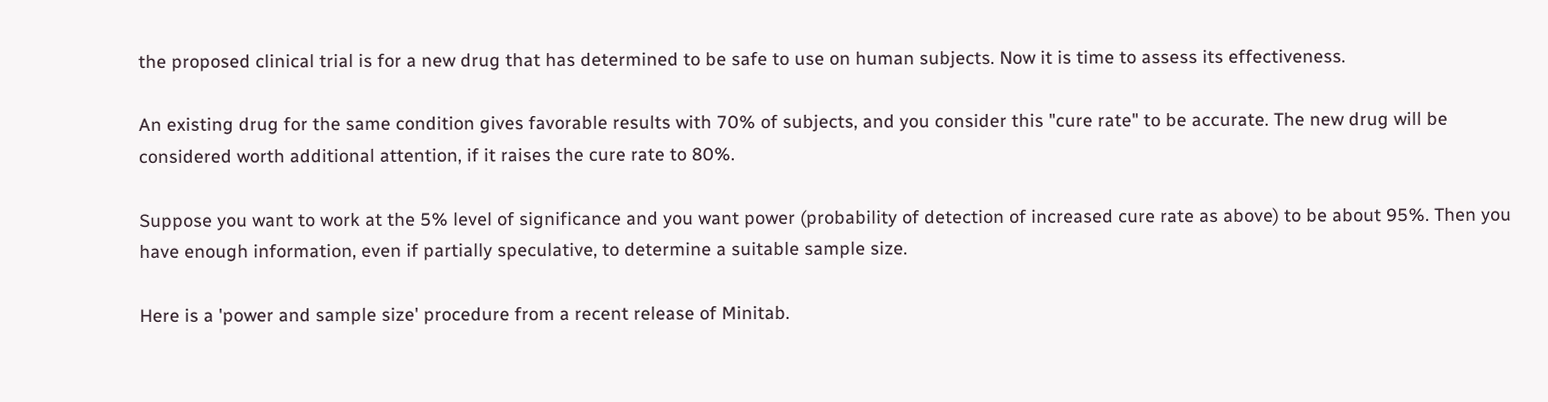the proposed clinical trial is for a new drug that has determined to be safe to use on human subjects. Now it is time to assess its effectiveness.

An existing drug for the same condition gives favorable results with 70% of subjects, and you consider this "cure rate" to be accurate. The new drug will be considered worth additional attention, if it raises the cure rate to 80%.

Suppose you want to work at the 5% level of significance and you want power (probability of detection of increased cure rate as above) to be about 95%. Then you have enough information, even if partially speculative, to determine a suitable sample size.

Here is a 'power and sample size' procedure from a recent release of Minitab.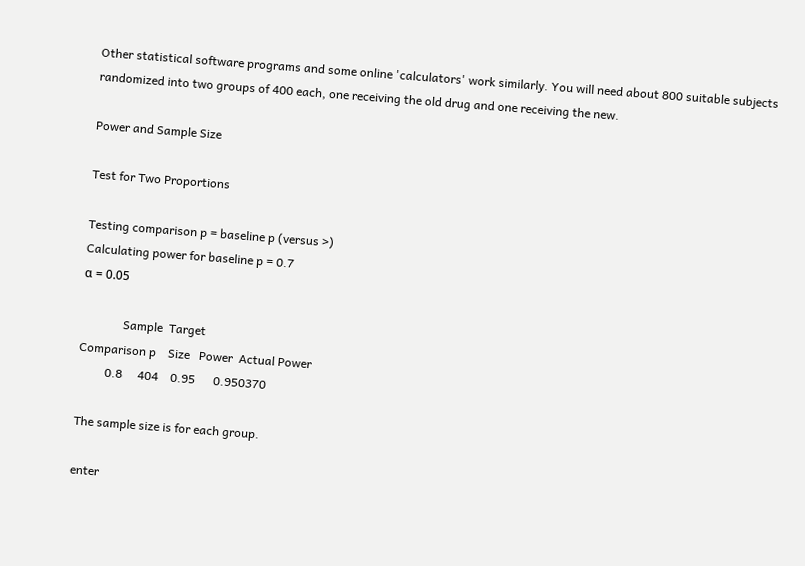Other statistical software programs and some online 'calculators' work similarly. You will need about 800 suitable subjects randomized into two groups of 400 each, one receiving the old drug and one receiving the new.

Power and Sample Size

Test for Two Proportions

Testing comparison p = baseline p (versus >)
Calculating power for baseline p = 0.7
α = 0.05

              Sample  Target
Comparison p    Size   Power  Actual Power
         0.8     404    0.95      0.950370

The sample size is for each group.

enter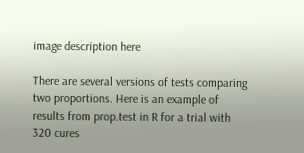image description here

There are several versions of tests comparing two proportions. Here is an example of results from prop.test in R for a trial with 320 cures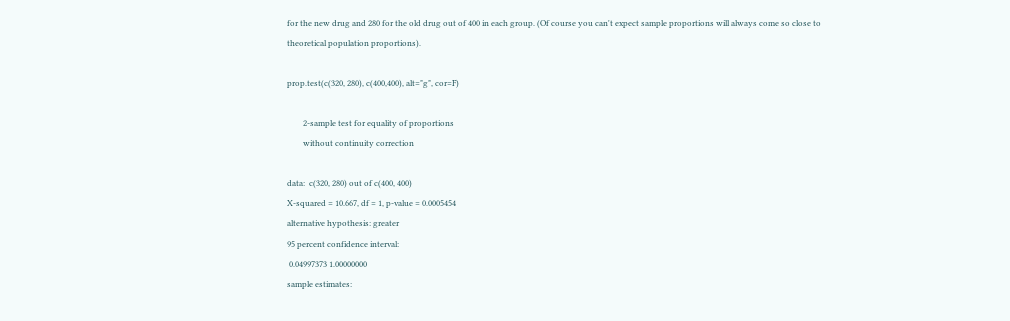for the new drug and 280 for the old drug out of 400 in each group. (Of course you can't expect sample proportions will always come so close to theoretical population proportions).

prop.test(c(320, 280), c(400,400), alt="g", cor=F)

        2-sample test for equality of proportions
        without continuity correction

data:  c(320, 280) out of c(400, 400)
X-squared = 10.667, df = 1, p-value = 0.0005454
alternative hypothesis: greater
95 percent confidence interval:
 0.04997373 1.00000000
sample estimates: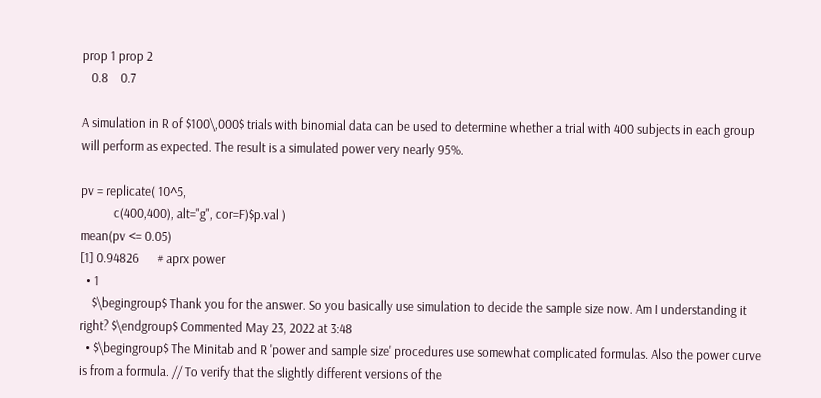prop 1 prop 2
   0.8    0.7

A simulation in R of $100\,000$ trials with binomial data can be used to determine whether a trial with 400 subjects in each group will perform as expected. The result is a simulated power very nearly 95%.

pv = replicate( 10^5,
           c(400,400), alt="g", cor=F)$p.val )
mean(pv <= 0.05)
[1] 0.94826      # aprx power
  • 1
    $\begingroup$ Thank you for the answer. So you basically use simulation to decide the sample size now. Am I understanding it right? $\endgroup$ Commented May 23, 2022 at 3:48
  • $\begingroup$ The Minitab and R 'power and sample size' procedures use somewhat complicated formulas. Also the power curve is from a formula. // To verify that the slightly different versions of the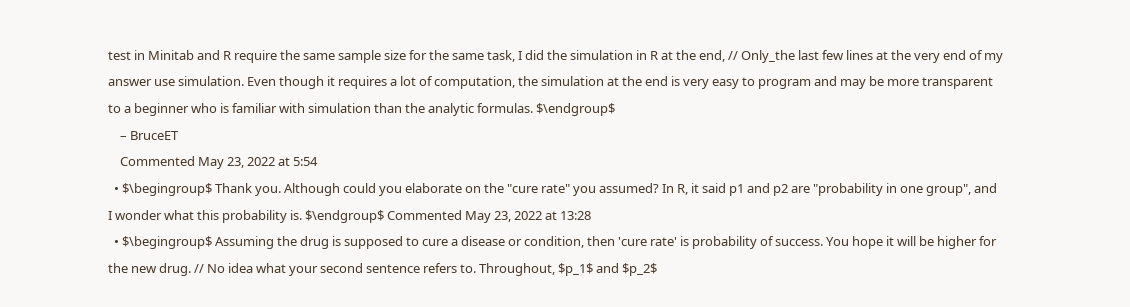test in Minitab and R require the same sample size for the same task, I did the simulation in R at the end, // Only_the last few lines at the very end of my answer use simulation. Even though it requires a lot of computation, the simulation at the end is very easy to program and may be more transparent to a beginner who is familiar with simulation than the analytic formulas. $\endgroup$
    – BruceET
    Commented May 23, 2022 at 5:54
  • $\begingroup$ Thank you. Although could you elaborate on the "cure rate" you assumed? In R, it said p1 and p2 are "probability in one group", and I wonder what this probability is. $\endgroup$ Commented May 23, 2022 at 13:28
  • $\begingroup$ Assuming the drug is supposed to cure a disease or condition, then 'cure rate' is probability of success. You hope it will be higher for the new drug. // No idea what your second sentence refers to. Throughout, $p_1$ and $p_2$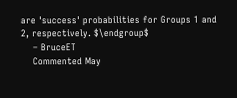are 'success' probabilities for Groups 1 and 2, respectively. $\endgroup$
    – BruceET
    Commented May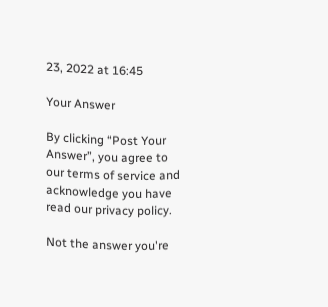23, 2022 at 16:45

Your Answer

By clicking “Post Your Answer”, you agree to our terms of service and acknowledge you have read our privacy policy.

Not the answer you're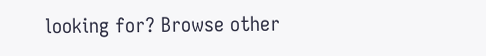looking for? Browse other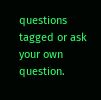questions tagged or ask your own question.